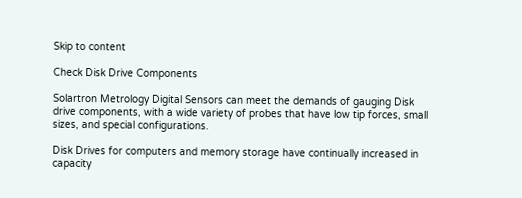Skip to content

Check Disk Drive Components

Solartron Metrology Digital Sensors can meet the demands of gauging Disk drive components, with a wide variety of probes that have low tip forces, small sizes, and special configurations.

Disk Drives for computers and memory storage have continually increased in capacity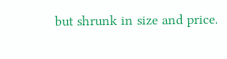but shrunk in size and price.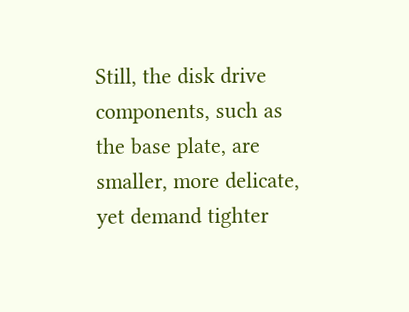Still, the disk drive components, such as the base plate, are smaller, more delicate, yet demand tighter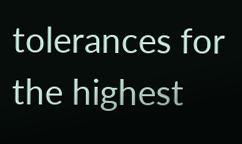tolerances for the highest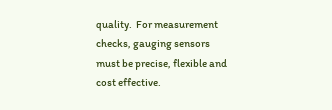quality.  For measurement checks, gauging sensors must be precise, flexible and cost effective.